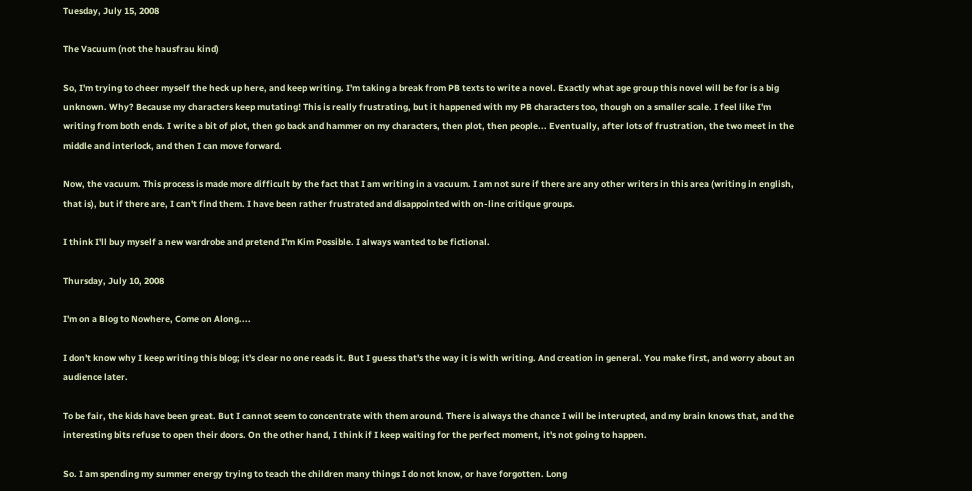Tuesday, July 15, 2008

The Vacuum (not the hausfrau kind)

So, I'm trying to cheer myself the heck up here, and keep writing. I'm taking a break from PB texts to write a novel. Exactly what age group this novel will be for is a big unknown. Why? Because my characters keep mutating! This is really frustrating, but it happened with my PB characters too, though on a smaller scale. I feel like I'm writing from both ends. I write a bit of plot, then go back and hammer on my characters, then plot, then people... Eventually, after lots of frustration, the two meet in the middle and interlock, and then I can move forward.

Now, the vacuum. This process is made more difficult by the fact that I am writing in a vacuum. I am not sure if there are any other writers in this area (writing in english, that is), but if there are, I can't find them. I have been rather frustrated and disappointed with on-line critique groups.

I think I'll buy myself a new wardrobe and pretend I'm Kim Possible. I always wanted to be fictional.

Thursday, July 10, 2008

I'm on a Blog to Nowhere, Come on Along....

I don't know why I keep writing this blog; it's clear no one reads it. But I guess that's the way it is with writing. And creation in general. You make first, and worry about an audience later.

To be fair, the kids have been great. But I cannot seem to concentrate with them around. There is always the chance I will be interupted, and my brain knows that, and the interesting bits refuse to open their doors. On the other hand, I think if I keep waiting for the perfect moment, it's not going to happen.

So. I am spending my summer energy trying to teach the children many things I do not know, or have forgotten. Long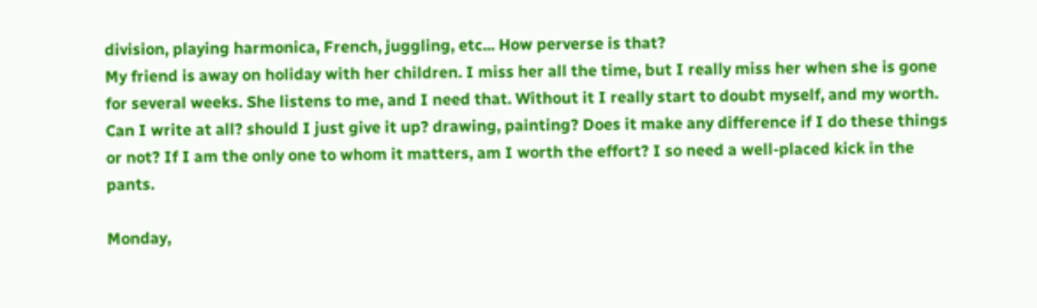division, playing harmonica, French, juggling, etc... How perverse is that?
My friend is away on holiday with her children. I miss her all the time, but I really miss her when she is gone for several weeks. She listens to me, and I need that. Without it I really start to doubt myself, and my worth. Can I write at all? should I just give it up? drawing, painting? Does it make any difference if I do these things or not? If I am the only one to whom it matters, am I worth the effort? I so need a well-placed kick in the pants.

Monday,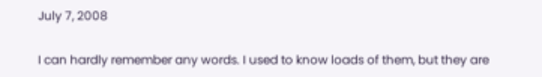July 7, 2008

I can hardly remember any words. I used to know loads of them, but they are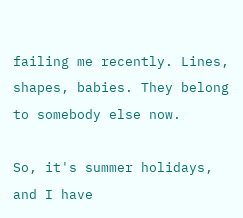failing me recently. Lines, shapes, babies. They belong to somebody else now.

So, it's summer holidays, and I have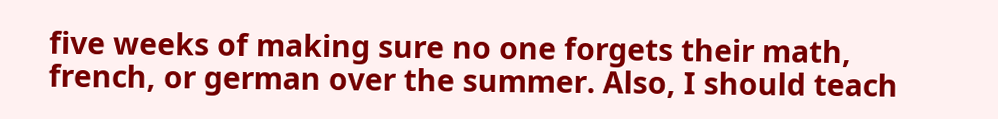five weeks of making sure no one forgets their math, french, or german over the summer. Also, I should teach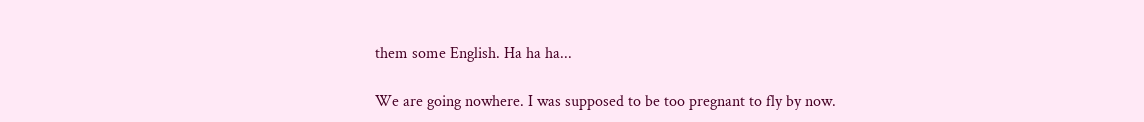them some English. Ha ha ha...

We are going nowhere. I was supposed to be too pregnant to fly by now.